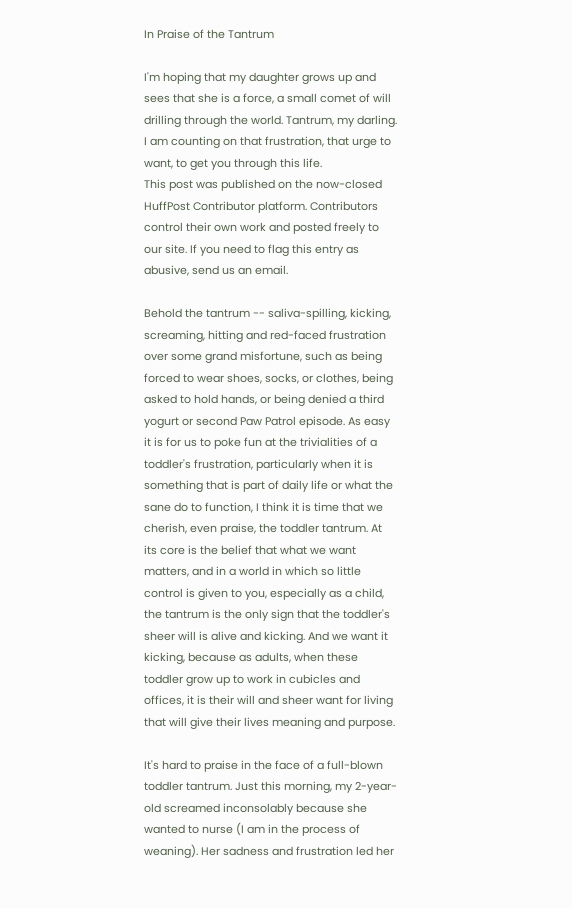In Praise of the Tantrum

I'm hoping that my daughter grows up and sees that she is a force, a small comet of will drilling through the world. Tantrum, my darling. I am counting on that frustration, that urge to want, to get you through this life.
This post was published on the now-closed HuffPost Contributor platform. Contributors control their own work and posted freely to our site. If you need to flag this entry as abusive, send us an email.

Behold the tantrum -- saliva-spilling, kicking, screaming, hitting and red-faced frustration over some grand misfortune, such as being forced to wear shoes, socks, or clothes, being asked to hold hands, or being denied a third yogurt or second Paw Patrol episode. As easy it is for us to poke fun at the trivialities of a toddler's frustration, particularly when it is something that is part of daily life or what the sane do to function, I think it is time that we cherish, even praise, the toddler tantrum. At its core is the belief that what we want matters, and in a world in which so little control is given to you, especially as a child, the tantrum is the only sign that the toddler's sheer will is alive and kicking. And we want it kicking, because as adults, when these toddler grow up to work in cubicles and offices, it is their will and sheer want for living that will give their lives meaning and purpose.

It's hard to praise in the face of a full-blown toddler tantrum. Just this morning, my 2-year-old screamed inconsolably because she wanted to nurse (I am in the process of weaning). Her sadness and frustration led her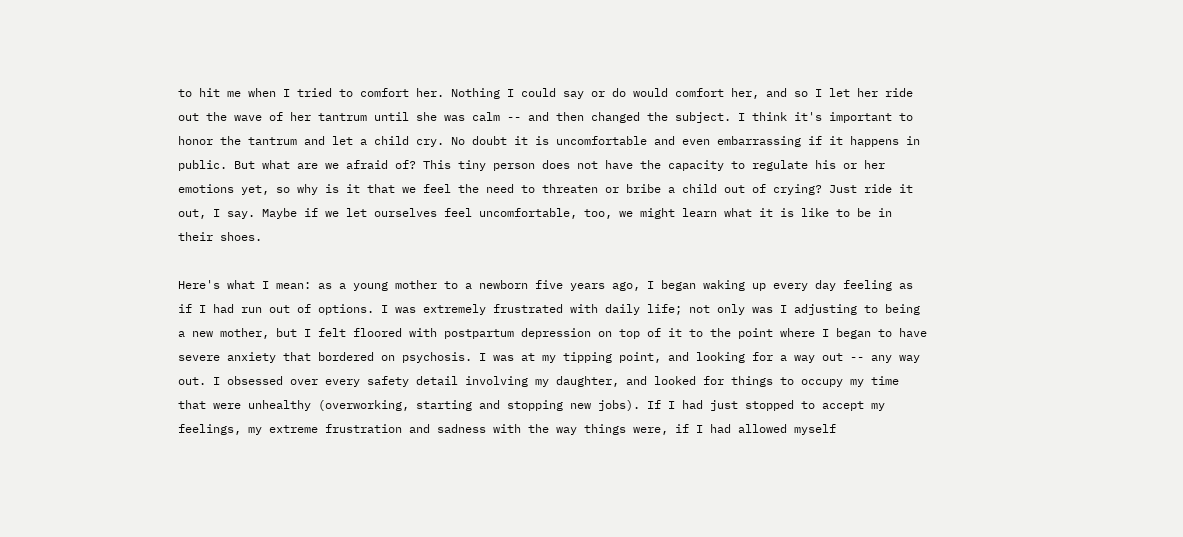to hit me when I tried to comfort her. Nothing I could say or do would comfort her, and so I let her ride out the wave of her tantrum until she was calm -- and then changed the subject. I think it's important to honor the tantrum and let a child cry. No doubt it is uncomfortable and even embarrassing if it happens in public. But what are we afraid of? This tiny person does not have the capacity to regulate his or her emotions yet, so why is it that we feel the need to threaten or bribe a child out of crying? Just ride it out, I say. Maybe if we let ourselves feel uncomfortable, too, we might learn what it is like to be in their shoes.

Here's what I mean: as a young mother to a newborn five years ago, I began waking up every day feeling as if I had run out of options. I was extremely frustrated with daily life; not only was I adjusting to being a new mother, but I felt floored with postpartum depression on top of it to the point where I began to have severe anxiety that bordered on psychosis. I was at my tipping point, and looking for a way out -- any way out. I obsessed over every safety detail involving my daughter, and looked for things to occupy my time that were unhealthy (overworking, starting and stopping new jobs). If I had just stopped to accept my feelings, my extreme frustration and sadness with the way things were, if I had allowed myself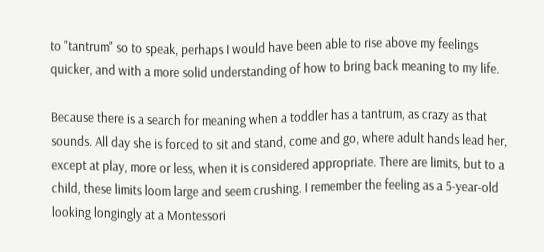to "tantrum" so to speak, perhaps I would have been able to rise above my feelings quicker, and with a more solid understanding of how to bring back meaning to my life.

Because there is a search for meaning when a toddler has a tantrum, as crazy as that sounds. All day she is forced to sit and stand, come and go, where adult hands lead her, except at play, more or less, when it is considered appropriate. There are limits, but to a child, these limits loom large and seem crushing. I remember the feeling as a 5-year-old looking longingly at a Montessori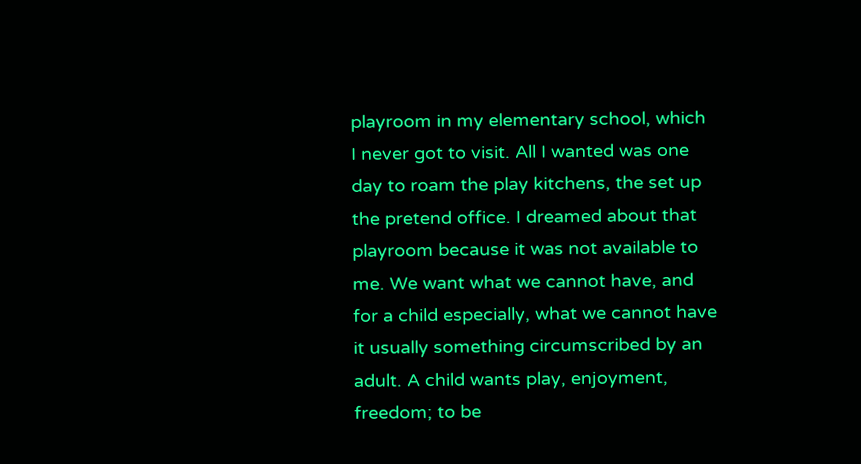playroom in my elementary school, which I never got to visit. All I wanted was one day to roam the play kitchens, the set up the pretend office. I dreamed about that playroom because it was not available to me. We want what we cannot have, and for a child especially, what we cannot have it usually something circumscribed by an adult. A child wants play, enjoyment, freedom; to be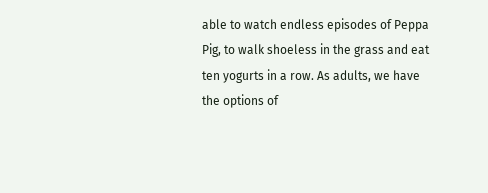able to watch endless episodes of Peppa Pig, to walk shoeless in the grass and eat ten yogurts in a row. As adults, we have the options of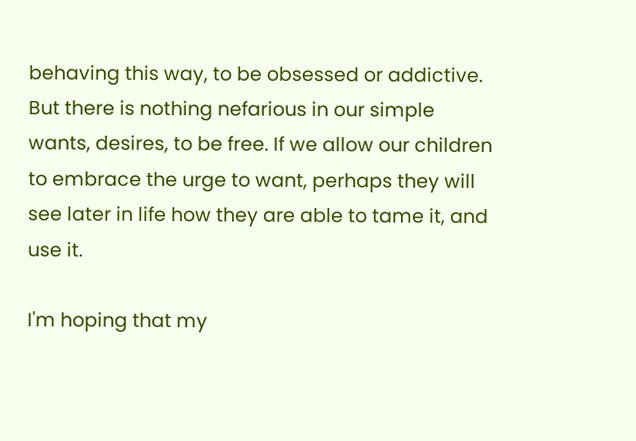behaving this way, to be obsessed or addictive. But there is nothing nefarious in our simple wants, desires, to be free. If we allow our children to embrace the urge to want, perhaps they will see later in life how they are able to tame it, and use it.

I'm hoping that my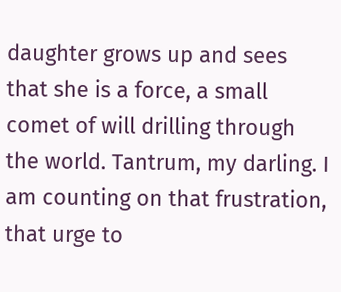daughter grows up and sees that she is a force, a small comet of will drilling through the world. Tantrum, my darling. I am counting on that frustration, that urge to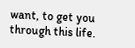want, to get you through this life.